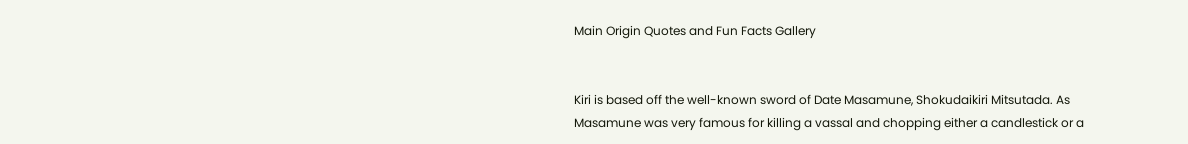Main Origin Quotes and Fun Facts Gallery


Kiri is based off the well-known sword of Date Masamune, Shokudaikiri Mitsutada. As Masamune was very famous for killing a vassal and chopping either a candlestick or a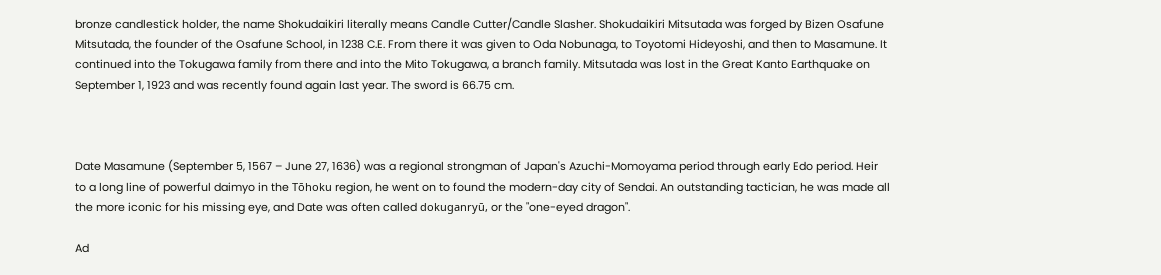bronze candlestick holder, the name Shokudaikiri literally means Candle Cutter/Candle Slasher. Shokudaikiri Mitsutada was forged by Bizen Osafune Mitsutada, the founder of the Osafune School, in 1238 C.E. From there it was given to Oda Nobunaga, to Toyotomi Hideyoshi, and then to Masamune. It continued into the Tokugawa family from there and into the Mito Tokugawa, a branch family. Mitsutada was lost in the Great Kanto Earthquake on September 1, 1923 and was recently found again last year. The sword is 66.75 cm.



Date Masamune (September 5, 1567 – June 27, 1636) was a regional strongman of Japan's Azuchi-Momoyama period through early Edo period. Heir to a long line of powerful daimyo in the Tōhoku region, he went on to found the modern-day city of Sendai. An outstanding tactician, he was made all the more iconic for his missing eye, and Date was often called dokuganryū, or the "one-eyed dragon".

Ad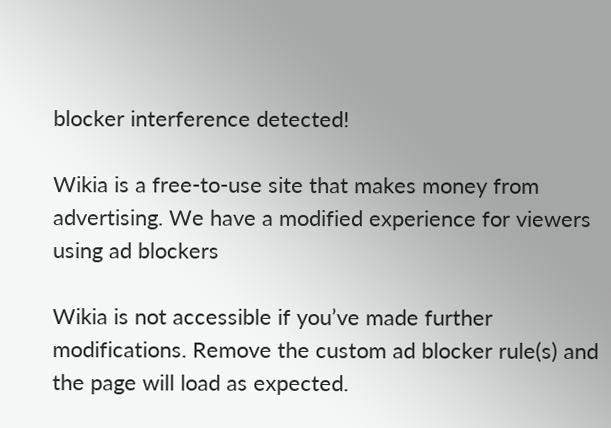blocker interference detected!

Wikia is a free-to-use site that makes money from advertising. We have a modified experience for viewers using ad blockers

Wikia is not accessible if you’ve made further modifications. Remove the custom ad blocker rule(s) and the page will load as expected.